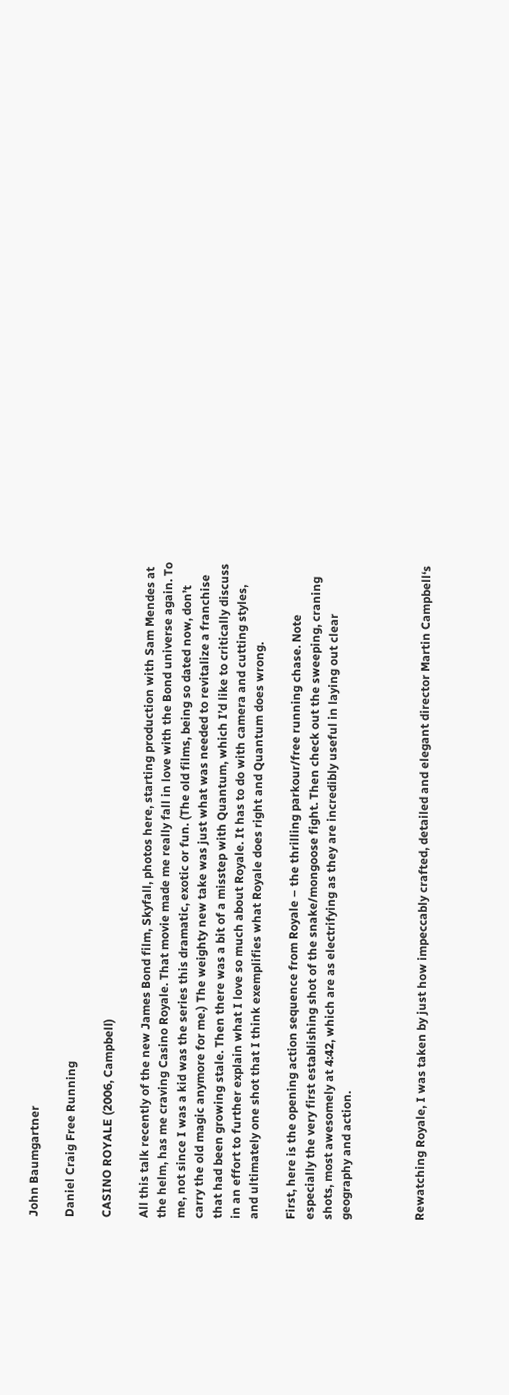John Baumgartner

Daniel Craig Free Running

CASINO ROYALE (2006, Campbell)

All this talk recently of the new James Bond film, Skyfall, photos here, starting production with Sam Mendes at the helm, has me craving Casino Royale. That movie made me really fall in love with the Bond universe again. To me, not since I was a kid was the series this dramatic, exotic or fun. (The old films, being so dated now, don’t carry the old magic anymore for me.) The weighty new take was just what was needed to revitalize a franchise that had been growing stale. Then there was a bit of a misstep with Quantum, which I’d like to critically discuss in an effort to further explain what I love so much about Royale. It has to do with camera and cutting styles, and ultimately one shot that I think exemplifies what Royale does right and Quantum does wrong.

First, here is the opening action sequence from Royale – the thrilling parkour/free running chase. Note especially the very first establishing shot of the snake/mongoose fight. Then check out the sweeping, craning shots, most awesomely at 4:42, which are as electrifying as they are incredibly useful in laying out clear geography and action.



Rewatching Royale, I was taken by just how impeccably crafted, detailed and elegant director Martin Campbell‘s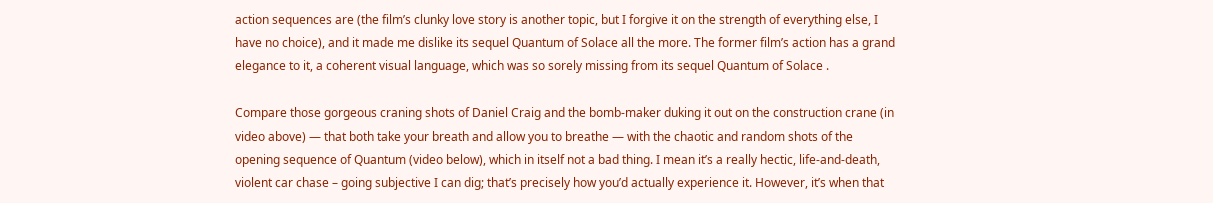action sequences are (the film’s clunky love story is another topic, but I forgive it on the strength of everything else, I have no choice), and it made me dislike its sequel Quantum of Solace all the more. The former film’s action has a grand elegance to it, a coherent visual language, which was so sorely missing from its sequel Quantum of Solace .

Compare those gorgeous craning shots of Daniel Craig and the bomb-maker duking it out on the construction crane (in video above) — that both take your breath and allow you to breathe — with the chaotic and random shots of the opening sequence of Quantum (video below), which in itself not a bad thing. I mean it’s a really hectic, life-and-death, violent car chase – going subjective I can dig; that’s precisely how you’d actually experience it. However, it’s when that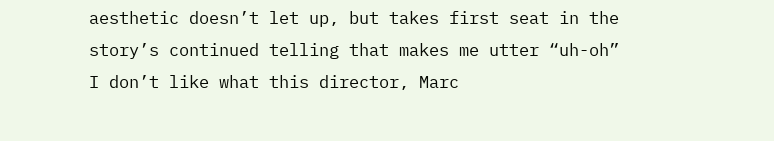aesthetic doesn’t let up, but takes first seat in the story’s continued telling that makes me utter “uh-oh” I don’t like what this director, Marc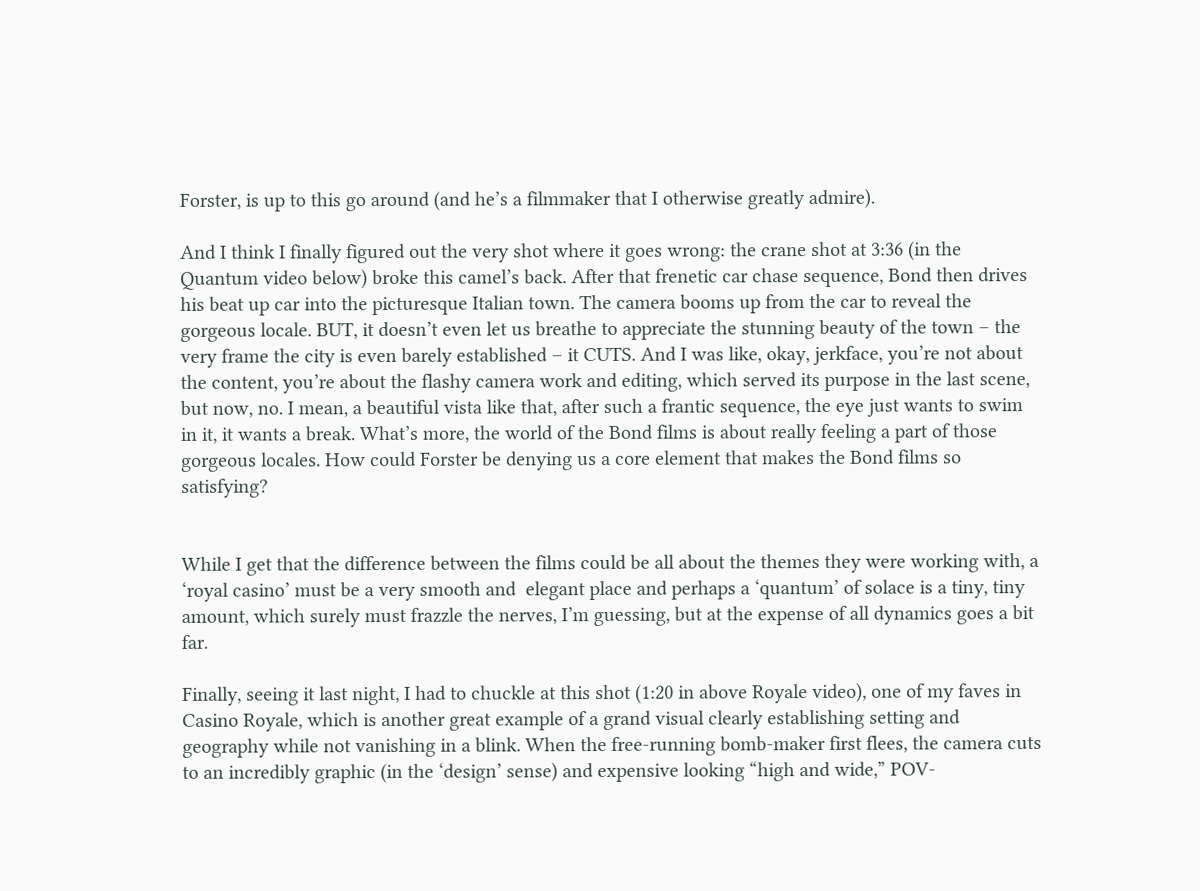Forster, is up to this go around (and he’s a filmmaker that I otherwise greatly admire).

And I think I finally figured out the very shot where it goes wrong: the crane shot at 3:36 (in the Quantum video below) broke this camel’s back. After that frenetic car chase sequence, Bond then drives his beat up car into the picturesque Italian town. The camera booms up from the car to reveal the gorgeous locale. BUT, it doesn’t even let us breathe to appreciate the stunning beauty of the town – the very frame the city is even barely established – it CUTS. And I was like, okay, jerkface, you’re not about the content, you’re about the flashy camera work and editing, which served its purpose in the last scene, but now, no. I mean, a beautiful vista like that, after such a frantic sequence, the eye just wants to swim in it, it wants a break. What’s more, the world of the Bond films is about really feeling a part of those gorgeous locales. How could Forster be denying us a core element that makes the Bond films so satisfying?


While I get that the difference between the films could be all about the themes they were working with, a ‘royal casino’ must be a very smooth and  elegant place and perhaps a ‘quantum’ of solace is a tiny, tiny amount, which surely must frazzle the nerves, I’m guessing, but at the expense of all dynamics goes a bit far.

Finally, seeing it last night, I had to chuckle at this shot (1:20 in above Royale video), one of my faves in Casino Royale, which is another great example of a grand visual clearly establishing setting and geography while not vanishing in a blink. When the free-running bomb-maker first flees, the camera cuts to an incredibly graphic (in the ‘design’ sense) and expensive looking “high and wide,” POV-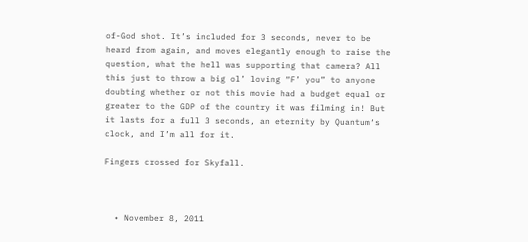of-God shot. It’s included for 3 seconds, never to be heard from again, and moves elegantly enough to raise the question, what the hell was supporting that camera? All this just to throw a big ol’ loving “F’ you” to anyone doubting whether or not this movie had a budget equal or greater to the GDP of the country it was filming in! But it lasts for a full 3 seconds, an eternity by Quantum‘s clock, and I’m all for it.

Fingers crossed for Skyfall.



  • November 8, 2011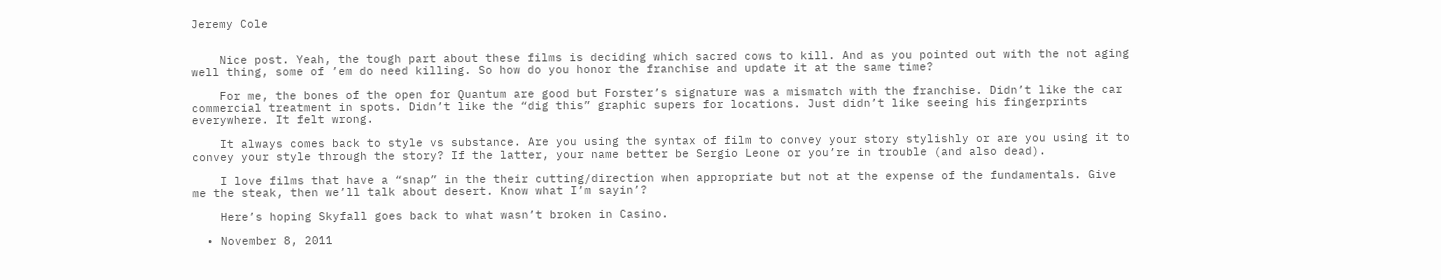Jeremy Cole


    Nice post. Yeah, the tough part about these films is deciding which sacred cows to kill. And as you pointed out with the not aging well thing, some of ’em do need killing. So how do you honor the franchise and update it at the same time?

    For me, the bones of the open for Quantum are good but Forster’s signature was a mismatch with the franchise. Didn’t like the car commercial treatment in spots. Didn’t like the “dig this” graphic supers for locations. Just didn’t like seeing his fingerprints everywhere. It felt wrong.

    It always comes back to style vs substance. Are you using the syntax of film to convey your story stylishly or are you using it to convey your style through the story? If the latter, your name better be Sergio Leone or you’re in trouble (and also dead).

    I love films that have a “snap” in the their cutting/direction when appropriate but not at the expense of the fundamentals. Give me the steak, then we’ll talk about desert. Know what I’m sayin’?

    Here’s hoping Skyfall goes back to what wasn’t broken in Casino.

  • November 8, 2011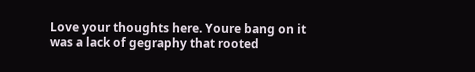Love your thoughts here. Youre bang on it was a lack of gegraphy that rooted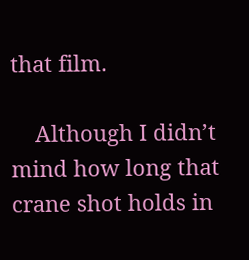that film.

    Although I didn’t mind how long that crane shot holds in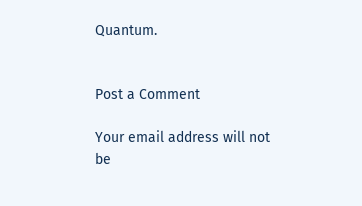Quantum.


Post a Comment

Your email address will not be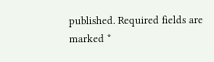published. Required fields are marked *